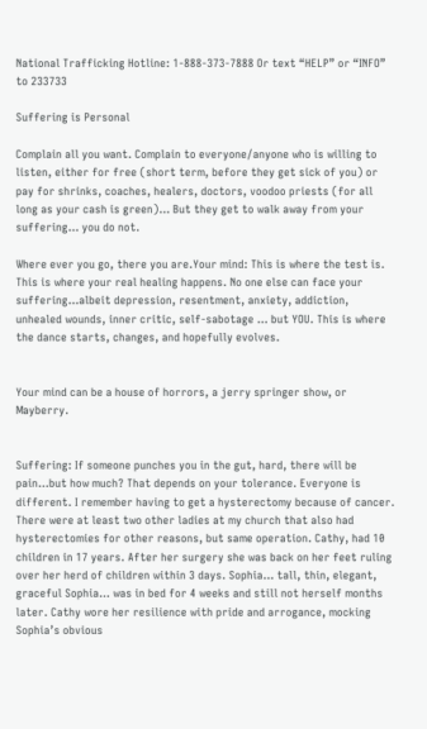National Trafficking Hotline: 1-888-373-7888 Or text “HELP” or “INFO” to 233733

Suffering is Personal

Complain all you want. Complain to everyone/anyone who is willing to listen, either for free (short term, before they get sick of you) or pay for shrinks, coaches, healers, doctors, voodoo priests (for all long as your cash is green)… But they get to walk away from your suffering… you do not.

Where ever you go, there you are.Your mind: This is where the test is. This is where your real healing happens. No one else can face your suffering…albeit depression, resentment, anxiety, addiction, unhealed wounds, inner critic, self-sabotage … but YOU. This is where the dance starts, changes, and hopefully evolves.


Your mind can be a house of horrors, a jerry springer show, or Mayberry.


Suffering: If someone punches you in the gut, hard, there will be pain…but how much? That depends on your tolerance. Everyone is different. I remember having to get a hysterectomy because of cancer. There were at least two other ladies at my church that also had hysterectomies for other reasons, but same operation. Cathy, had 10 children in 17 years. After her surgery she was back on her feet ruling over her herd of children within 3 days. Sophia… tall, thin, elegant, graceful Sophia… was in bed for 4 weeks and still not herself months later. Cathy wore her resilience with pride and arrogance, mocking Sophia’s obvious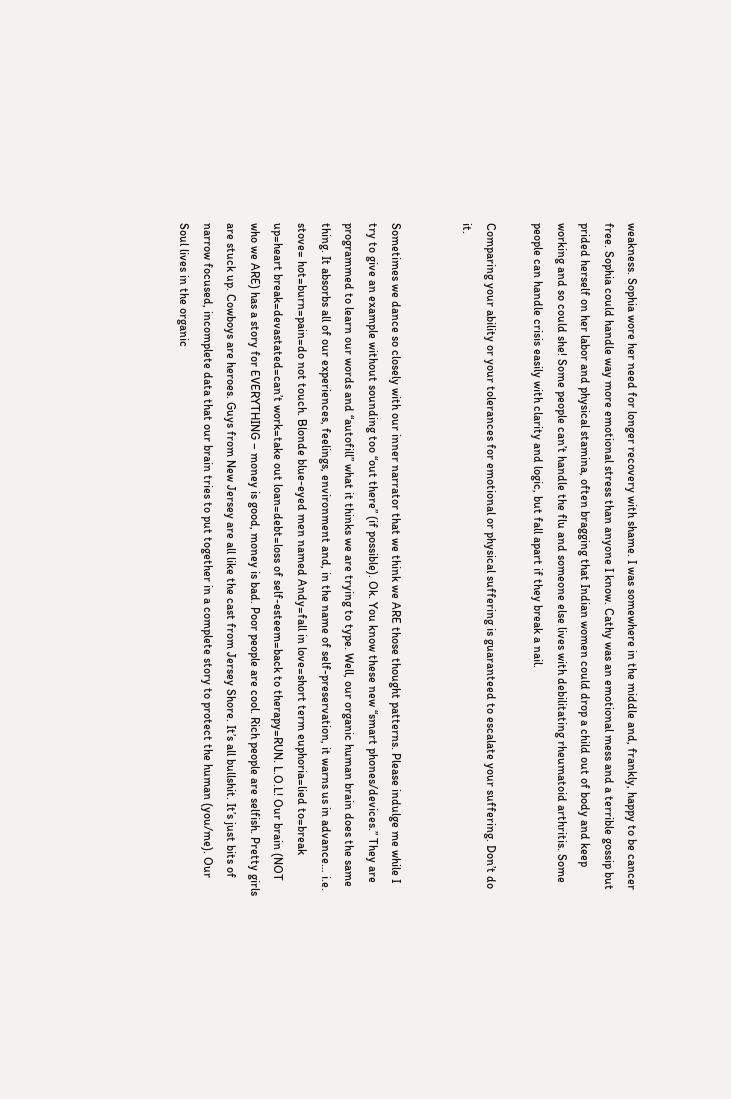weakness. Sophia wore her need for longer recovery with shame. I was somewhere in the middle and, frankly, happy to be cancer free. Sophia could handle way more emotional stress than anyone I know. Cathy was an emotional mess and a terrible gossip but prided herself on her labor and physical stamina, often bragging that Indian women could drop a child out of body and keep working and so could she! Some people can’t handle the flu and someone else lives with debilitating rheumatoid arthritis. Some people can handle crisis easily with clarity and logic, but fall apart if they break a nail.

Comparing your ability or your tolerances for emotional or physical suffering is guaranteed to escalate your suffering. Don’t do it.


Sometimes we dance so closely with our inner narrator that we think we ARE those thought patterns. Please indulge me while I try to give an example without sounding too “out there” (if possible). Ok. You know these new “smart phones/devices.” They are programmed to learn our words and “autofill” what it thinks we are trying to type. Well, our organic human brain does the same thing. It absorbs all of our experiences, feelings, environment and, in the name of self-preservation, it warns us in advance… i.e. stove= hot=burn=pain=do not touch. Blonde blue-eyed men named Andy=fall in love=short term euphoria=lied to=break up=heart break=devastated=can’t work=take out loan=debt=loss of self-esteem=back to therapy=RUN. L.O.L! Our brain (NOT who we ARE) has a story for EVERYTHING – money is good, money is bad. Poor people are cool. Rich people are selfish. Pretty girls are stuck up. Cowboys are heroes. Guys from New Jersey are all like the cast from Jersey Shore. It’s all bullshit. It’s just bits of narrow focused, incomplete data that our brain tries to put together in a complete story to protect the human (you/me). Our Soul lives in the organic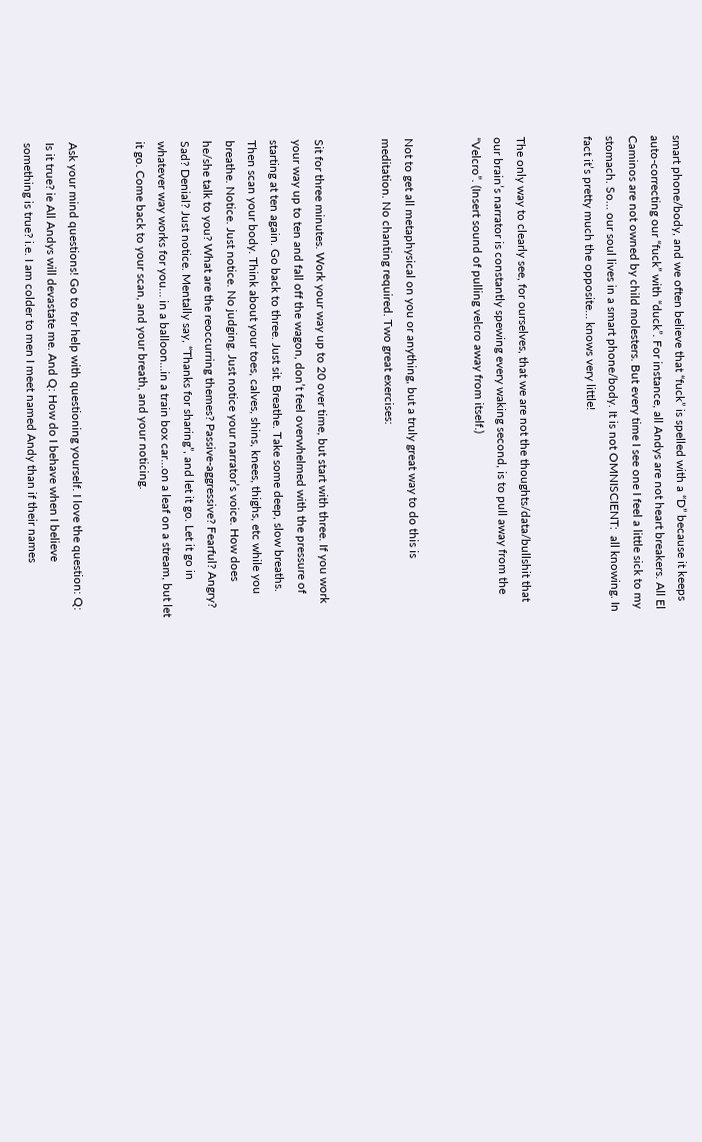smart phone/body, and we often believe that “fuck” is spelled with a “D” because it keeps auto-correcting our “fuck” with “duck”. For instance, all Andys are not heart breakers. All El Caminos are not owned by child molesters. But every time I see one I feel a little sick to my stomach. So… our soul lives in a smart phone/body. It is not OMNISCIENT:  all knowing. In fact it’s pretty much the opposite… knows very little!


The only way to clearly see, for ourselves, that we are not the thoughts/data/bullshit that our brain’s narrator is constantly spewing every waking second, is to pull away from the “Velcro”. (Insert sound of pulling velcro away from itself.)


Not to get all metaphysical on you or anything, but a truly great way to do this is meditation. No chanting required. Two great exercises:


Sit for three minutes. Work your way up to 20 over time, but start with three. If you work your way up to ten and fall off the wagon, don’t feel overwhelmed with the pressure of starting at ten again. Go back to three. Just sit. Breathe. Take some deep, slow breaths. Then scan your body. Think about your toes, calves, shins, knees, thighs, etc while you breathe. Notice. Just notice. No judging. Just notice your narrator’s voice. How does he/she talk to you? What are the reoccurring themes? Passive-aggressive? Fearful? Angry? Sad? Denial? Just notice. Mentally say, “Thanks for sharing”, and let it go. Let it go in whatever way works for you… in a balloon…in a train box car…on a leaf on a stream, but let it go. Come back to your scan, and your breath, and your noticing.


Ask your mind questions! Go to for help with questioning yourself. I love the question: Q: Is it true? ie All Andys will devastate me. And Q: How do I behave when I believe something is true? i.e. I am colder to men I meet named Andy than if their names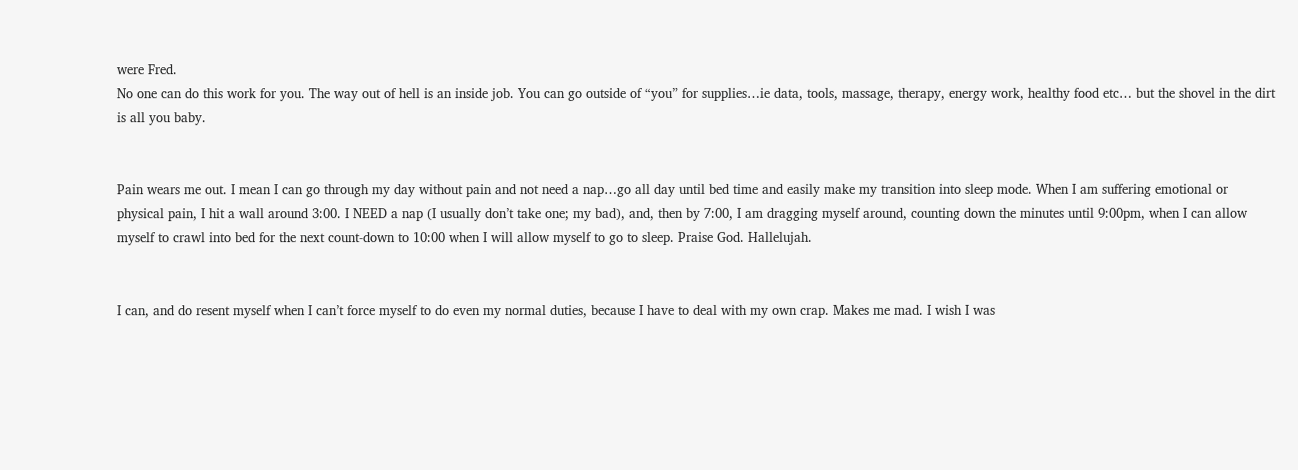were Fred.
No one can do this work for you. The way out of hell is an inside job. You can go outside of “you” for supplies…ie data, tools, massage, therapy, energy work, healthy food etc… but the shovel in the dirt is all you baby.


Pain wears me out. I mean I can go through my day without pain and not need a nap…go all day until bed time and easily make my transition into sleep mode. When I am suffering emotional or physical pain, I hit a wall around 3:00. I NEED a nap (I usually don’t take one; my bad), and, then by 7:00, I am dragging myself around, counting down the minutes until 9:00pm, when I can allow myself to crawl into bed for the next count-down to 10:00 when I will allow myself to go to sleep. Praise God. Hallelujah.


I can, and do resent myself when I can’t force myself to do even my normal duties, because I have to deal with my own crap. Makes me mad. I wish I was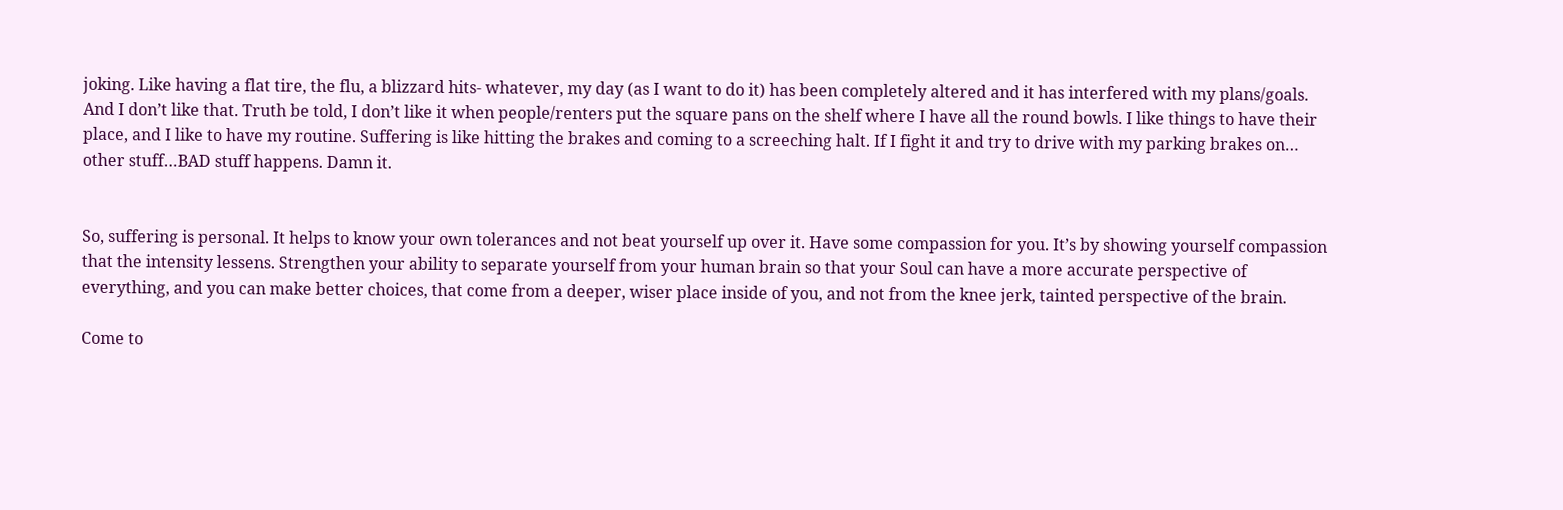joking. Like having a flat tire, the flu, a blizzard hits- whatever, my day (as I want to do it) has been completely altered and it has interfered with my plans/goals. And I don’t like that. Truth be told, I don’t like it when people/renters put the square pans on the shelf where I have all the round bowls. I like things to have their place, and I like to have my routine. Suffering is like hitting the brakes and coming to a screeching halt. If I fight it and try to drive with my parking brakes on… other stuff…BAD stuff happens. Damn it.


So, suffering is personal. It helps to know your own tolerances and not beat yourself up over it. Have some compassion for you. It’s by showing yourself compassion that the intensity lessens. Strengthen your ability to separate yourself from your human brain so that your Soul can have a more accurate perspective of everything, and you can make better choices, that come from a deeper, wiser place inside of you, and not from the knee jerk, tainted perspective of the brain.

Come to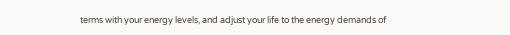terms with your energy levels, and adjust your life to the energy demands of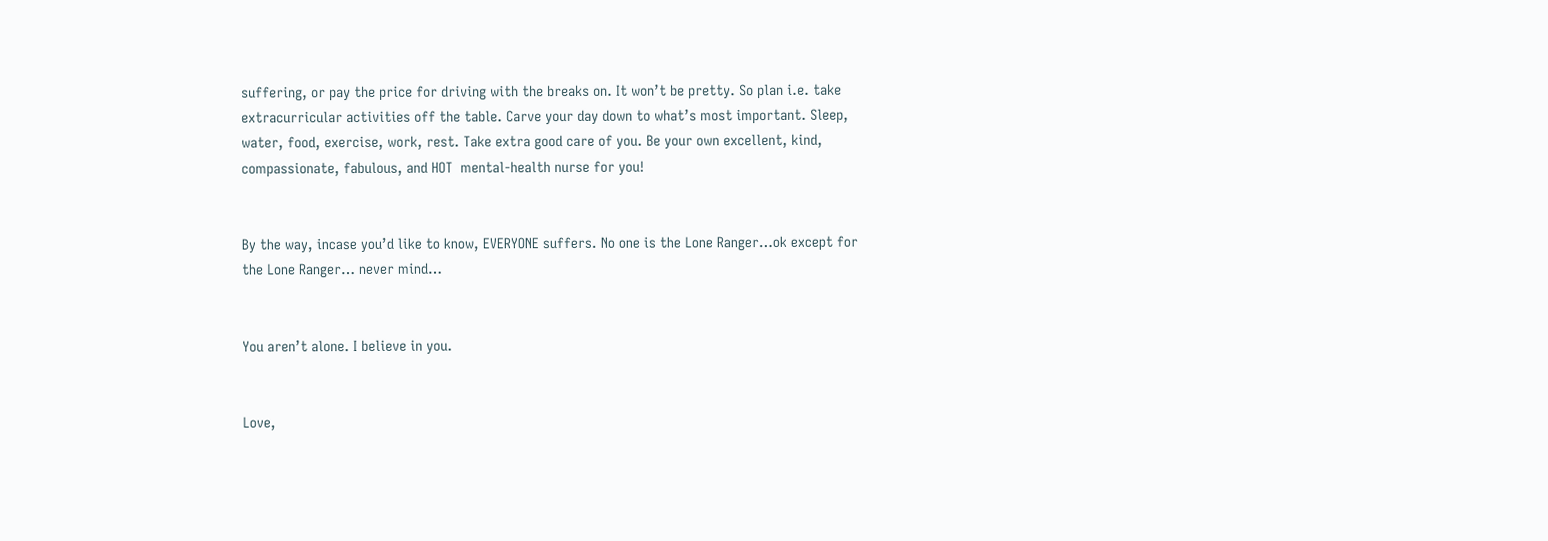suffering, or pay the price for driving with the breaks on. It won’t be pretty. So plan i.e. take extracurricular activities off the table. Carve your day down to what’s most important. Sleep, water, food, exercise, work, rest. Take extra good care of you. Be your own excellent, kind, compassionate, fabulous, and HOT  mental-health nurse for you!


By the way, incase you’d like to know, EVERYONE suffers. No one is the Lone Ranger…ok except for the Lone Ranger… never mind…


You aren’t alone. I believe in you.


Love,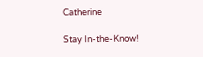Catherine

Stay In-the-Know!